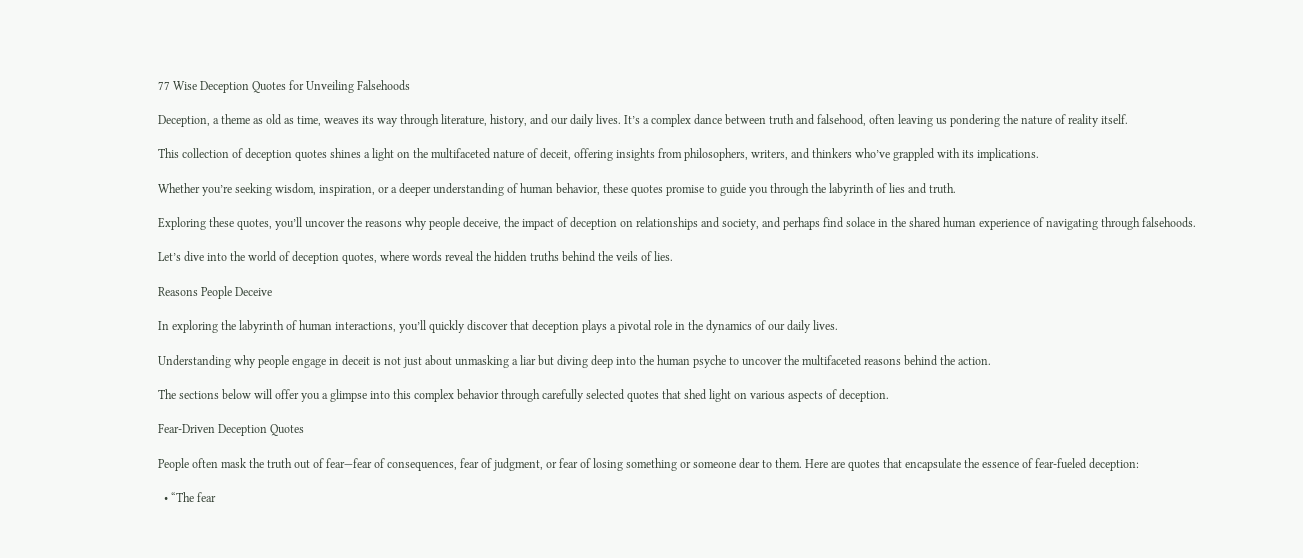77 Wise Deception Quotes for Unveiling Falsehoods

Deception, a theme as old as time, weaves its way through literature, history, and our daily lives. It’s a complex dance between truth and falsehood, often leaving us pondering the nature of reality itself.

This collection of deception quotes shines a light on the multifaceted nature of deceit, offering insights from philosophers, writers, and thinkers who’ve grappled with its implications.

Whether you’re seeking wisdom, inspiration, or a deeper understanding of human behavior, these quotes promise to guide you through the labyrinth of lies and truth.

Exploring these quotes, you’ll uncover the reasons why people deceive, the impact of deception on relationships and society, and perhaps find solace in the shared human experience of navigating through falsehoods.

Let’s dive into the world of deception quotes, where words reveal the hidden truths behind the veils of lies.

Reasons People Deceive

In exploring the labyrinth of human interactions, you’ll quickly discover that deception plays a pivotal role in the dynamics of our daily lives.

Understanding why people engage in deceit is not just about unmasking a liar but diving deep into the human psyche to uncover the multifaceted reasons behind the action.

The sections below will offer you a glimpse into this complex behavior through carefully selected quotes that shed light on various aspects of deception.

Fear-Driven Deception Quotes

People often mask the truth out of fear—fear of consequences, fear of judgment, or fear of losing something or someone dear to them. Here are quotes that encapsulate the essence of fear-fueled deception:

  • “The fear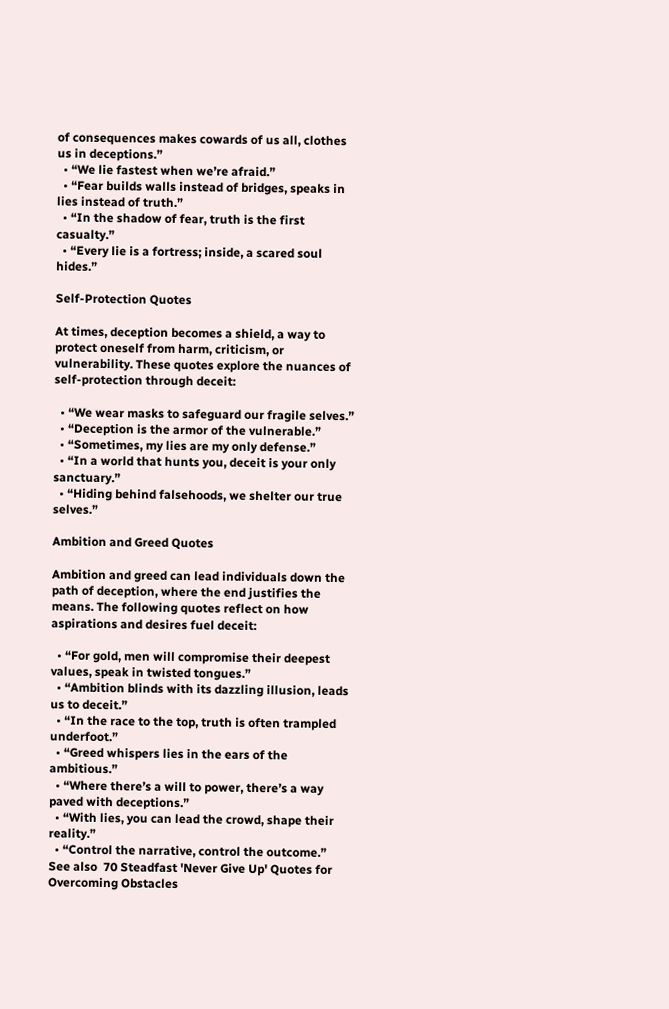of consequences makes cowards of us all, clothes us in deceptions.”
  • “We lie fastest when we’re afraid.”
  • “Fear builds walls instead of bridges, speaks in lies instead of truth.”
  • “In the shadow of fear, truth is the first casualty.”
  • “Every lie is a fortress; inside, a scared soul hides.”

Self-Protection Quotes

At times, deception becomes a shield, a way to protect oneself from harm, criticism, or vulnerability. These quotes explore the nuances of self-protection through deceit:

  • “We wear masks to safeguard our fragile selves.”
  • “Deception is the armor of the vulnerable.”
  • “Sometimes, my lies are my only defense.”
  • “In a world that hunts you, deceit is your only sanctuary.”
  • “Hiding behind falsehoods, we shelter our true selves.”

Ambition and Greed Quotes

Ambition and greed can lead individuals down the path of deception, where the end justifies the means. The following quotes reflect on how aspirations and desires fuel deceit:

  • “For gold, men will compromise their deepest values, speak in twisted tongues.”
  • “Ambition blinds with its dazzling illusion, leads us to deceit.”
  • “In the race to the top, truth is often trampled underfoot.”
  • “Greed whispers lies in the ears of the ambitious.”
  • “Where there’s a will to power, there’s a way paved with deceptions.”
  • “With lies, you can lead the crowd, shape their reality.”
  • “Control the narrative, control the outcome.”
See also  70 Steadfast 'Never Give Up' Quotes for Overcoming Obstacles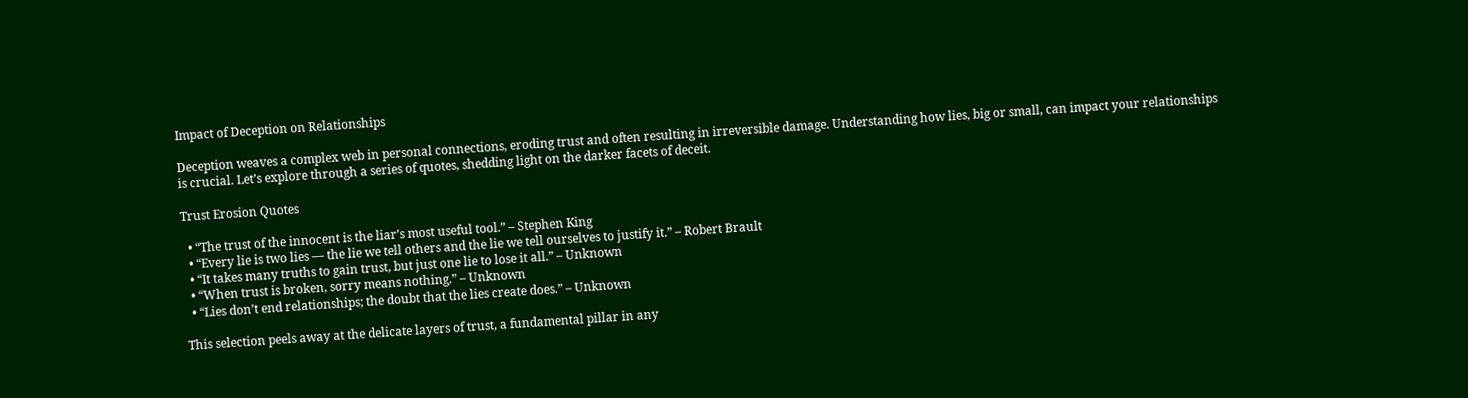Impact of Deception on Relationships

Deception weaves a complex web in personal connections, eroding trust and often resulting in irreversible damage. Understanding how lies, big or small, can impact your relationships is crucial. Let’s explore through a series of quotes, shedding light on the darker facets of deceit.

Trust Erosion Quotes

  • “The trust of the innocent is the liar’s most useful tool.” – Stephen King
  • “Every lie is two lies — the lie we tell others and the lie we tell ourselves to justify it.” – Robert Brault
  • “It takes many truths to gain trust, but just one lie to lose it all.” – Unknown
  • “When trust is broken, sorry means nothing.” – Unknown
  • “Lies don’t end relationships; the doubt that the lies create does.” – Unknown

This selection peels away at the delicate layers of trust, a fundamental pillar in any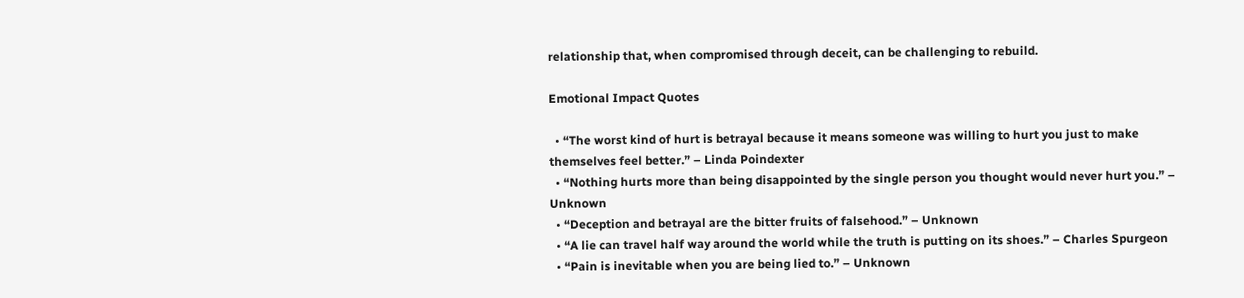relationship that, when compromised through deceit, can be challenging to rebuild.

Emotional Impact Quotes

  • “The worst kind of hurt is betrayal because it means someone was willing to hurt you just to make themselves feel better.” – Linda Poindexter
  • “Nothing hurts more than being disappointed by the single person you thought would never hurt you.” – Unknown
  • “Deception and betrayal are the bitter fruits of falsehood.” – Unknown
  • “A lie can travel half way around the world while the truth is putting on its shoes.” – Charles Spurgeon
  • “Pain is inevitable when you are being lied to.” – Unknown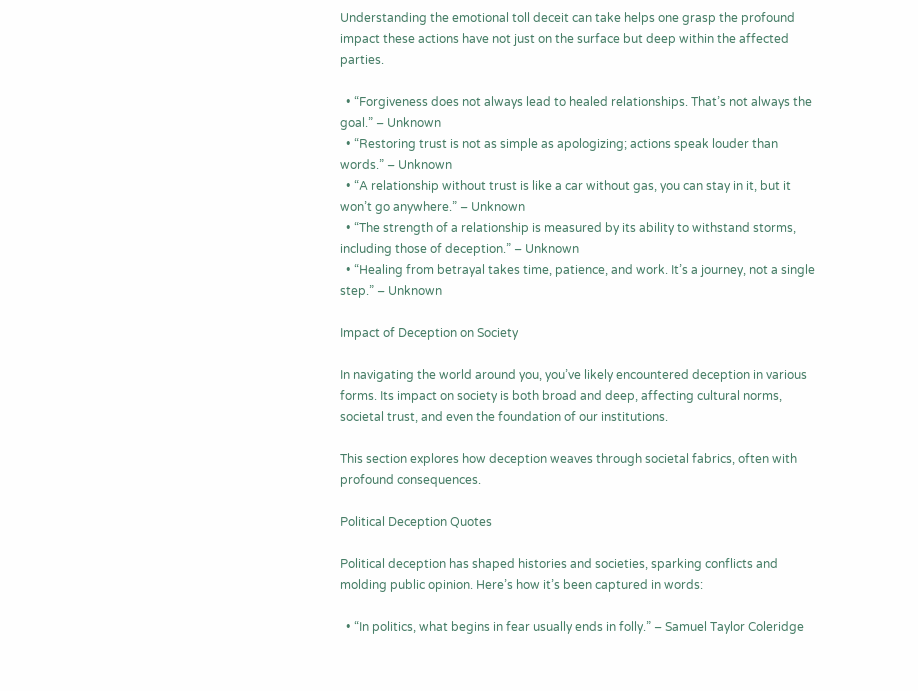Understanding the emotional toll deceit can take helps one grasp the profound impact these actions have not just on the surface but deep within the affected parties.

  • “Forgiveness does not always lead to healed relationships. That’s not always the goal.” – Unknown
  • “Restoring trust is not as simple as apologizing; actions speak louder than words.” – Unknown
  • “A relationship without trust is like a car without gas, you can stay in it, but it won’t go anywhere.” – Unknown
  • “The strength of a relationship is measured by its ability to withstand storms, including those of deception.” – Unknown
  • “Healing from betrayal takes time, patience, and work. It’s a journey, not a single step.” – Unknown

Impact of Deception on Society

In navigating the world around you, you’ve likely encountered deception in various forms. Its impact on society is both broad and deep, affecting cultural norms, societal trust, and even the foundation of our institutions.

This section explores how deception weaves through societal fabrics, often with profound consequences.

Political Deception Quotes

Political deception has shaped histories and societies, sparking conflicts and molding public opinion. Here’s how it’s been captured in words:

  • “In politics, what begins in fear usually ends in folly.” – Samuel Taylor Coleridge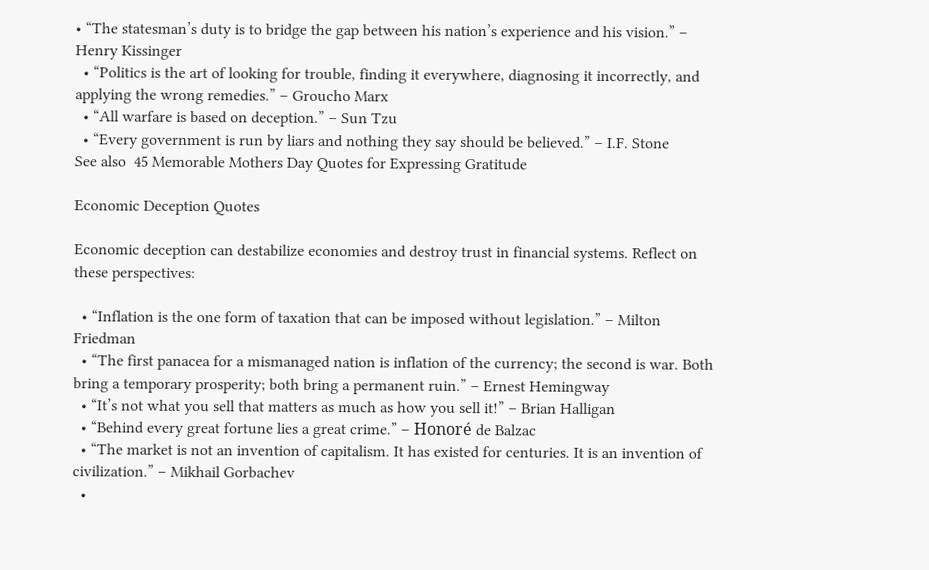• “The statesman’s duty is to bridge the gap between his nation’s experience and his vision.” – Henry Kissinger
  • “Politics is the art of looking for trouble, finding it everywhere, diagnosing it incorrectly, and applying the wrong remedies.” – Groucho Marx
  • “All warfare is based on deception.” – Sun Tzu
  • “Every government is run by liars and nothing they say should be believed.” – I.F. Stone
See also  45 Memorable Mothers Day Quotes for Expressing Gratitude

Economic Deception Quotes

Economic deception can destabilize economies and destroy trust in financial systems. Reflect on these perspectives:

  • “Inflation is the one form of taxation that can be imposed without legislation.” – Milton Friedman
  • “The first panacea for a mismanaged nation is inflation of the currency; the second is war. Both bring a temporary prosperity; both bring a permanent ruin.” – Ernest Hemingway
  • “It’s not what you sell that matters as much as how you sell it!” – Brian Halligan
  • “Behind every great fortune lies a great crime.” – Honoré de Balzac
  • “The market is not an invention of capitalism. It has existed for centuries. It is an invention of civilization.” – Mikhail Gorbachev
  •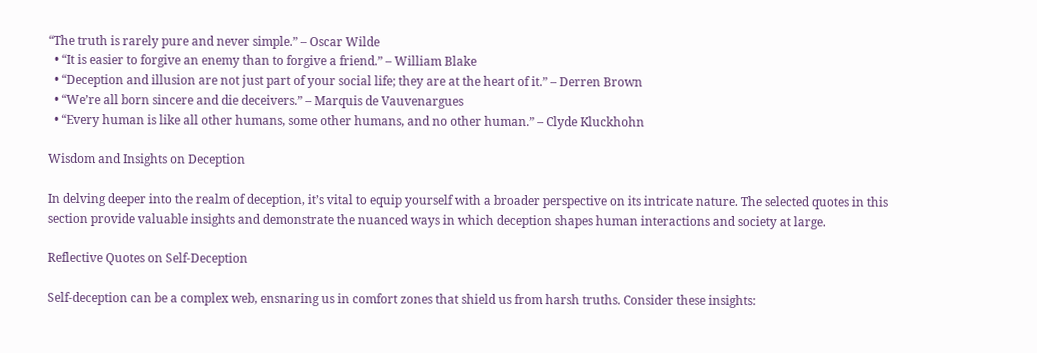“The truth is rarely pure and never simple.” – Oscar Wilde
  • “It is easier to forgive an enemy than to forgive a friend.” – William Blake
  • “Deception and illusion are not just part of your social life; they are at the heart of it.” – Derren Brown
  • “We’re all born sincere and die deceivers.” – Marquis de Vauvenargues
  • “Every human is like all other humans, some other humans, and no other human.” – Clyde Kluckhohn

Wisdom and Insights on Deception

In delving deeper into the realm of deception, it’s vital to equip yourself with a broader perspective on its intricate nature. The selected quotes in this section provide valuable insights and demonstrate the nuanced ways in which deception shapes human interactions and society at large.

Reflective Quotes on Self-Deception

Self-deception can be a complex web, ensnaring us in comfort zones that shield us from harsh truths. Consider these insights: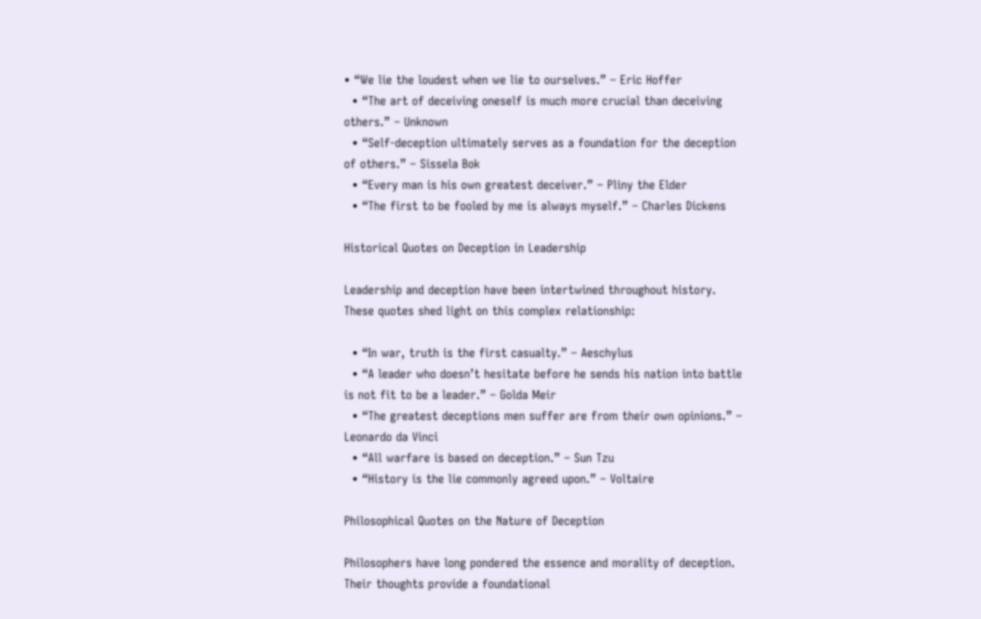• “We lie the loudest when we lie to ourselves.” – Eric Hoffer
  • “The art of deceiving oneself is much more crucial than deceiving others.” – Unknown
  • “Self-deception ultimately serves as a foundation for the deception of others.” – Sissela Bok
  • “Every man is his own greatest deceiver.” – Pliny the Elder
  • “The first to be fooled by me is always myself.” – Charles Dickens

Historical Quotes on Deception in Leadership

Leadership and deception have been intertwined throughout history. These quotes shed light on this complex relationship:

  • “In war, truth is the first casualty.” – Aeschylus
  • “A leader who doesn’t hesitate before he sends his nation into battle is not fit to be a leader.” – Golda Meir
  • “The greatest deceptions men suffer are from their own opinions.” – Leonardo da Vinci
  • “All warfare is based on deception.” – Sun Tzu
  • “History is the lie commonly agreed upon.” – Voltaire

Philosophical Quotes on the Nature of Deception

Philosophers have long pondered the essence and morality of deception. Their thoughts provide a foundational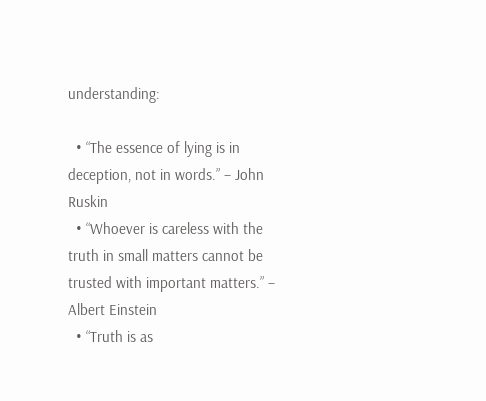understanding:

  • “The essence of lying is in deception, not in words.” – John Ruskin
  • “Whoever is careless with the truth in small matters cannot be trusted with important matters.” – Albert Einstein
  • “Truth is as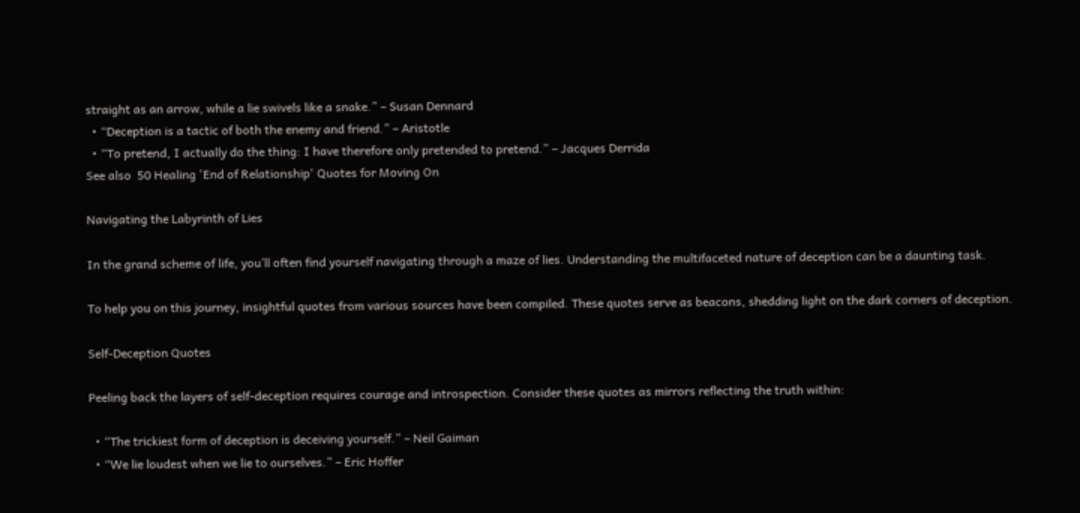straight as an arrow, while a lie swivels like a snake.” – Susan Dennard
  • “Deception is a tactic of both the enemy and friend.” – Aristotle
  • “To pretend, I actually do the thing: I have therefore only pretended to pretend.” – Jacques Derrida
See also  50 Healing 'End of Relationship' Quotes for Moving On

Navigating the Labyrinth of Lies

In the grand scheme of life, you’ll often find yourself navigating through a maze of lies. Understanding the multifaceted nature of deception can be a daunting task.

To help you on this journey, insightful quotes from various sources have been compiled. These quotes serve as beacons, shedding light on the dark corners of deception.

Self-Deception Quotes

Peeling back the layers of self-deception requires courage and introspection. Consider these quotes as mirrors reflecting the truth within:

  • “The trickiest form of deception is deceiving yourself.” – Neil Gaiman
  • “We lie loudest when we lie to ourselves.” – Eric Hoffer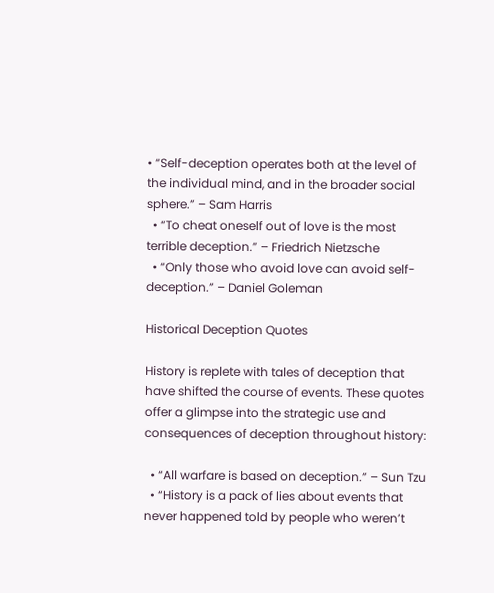• “Self-deception operates both at the level of the individual mind, and in the broader social sphere.” – Sam Harris
  • “To cheat oneself out of love is the most terrible deception.” – Friedrich Nietzsche
  • “Only those who avoid love can avoid self-deception.” – Daniel Goleman

Historical Deception Quotes

History is replete with tales of deception that have shifted the course of events. These quotes offer a glimpse into the strategic use and consequences of deception throughout history:

  • “All warfare is based on deception.” – Sun Tzu
  • “History is a pack of lies about events that never happened told by people who weren’t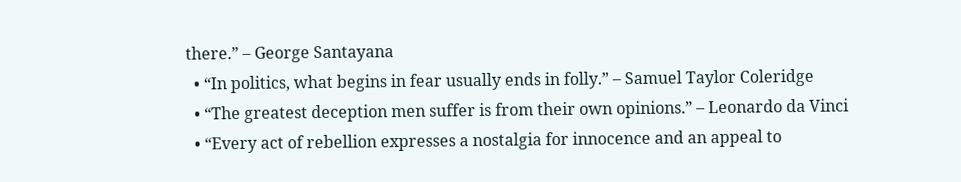there.” – George Santayana
  • “In politics, what begins in fear usually ends in folly.” – Samuel Taylor Coleridge
  • “The greatest deception men suffer is from their own opinions.” – Leonardo da Vinci
  • “Every act of rebellion expresses a nostalgia for innocence and an appeal to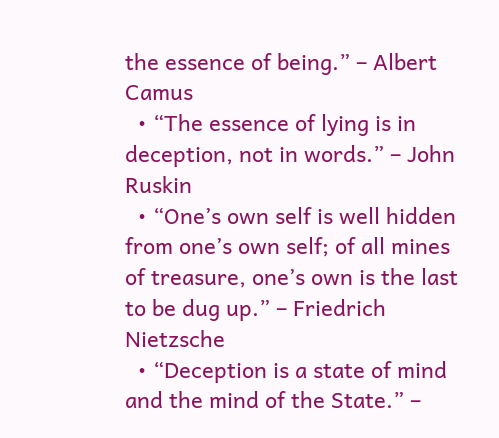the essence of being.” – Albert Camus
  • “The essence of lying is in deception, not in words.” – John Ruskin
  • “One’s own self is well hidden from one’s own self; of all mines of treasure, one’s own is the last to be dug up.” – Friedrich Nietzsche
  • “Deception is a state of mind and the mind of the State.” –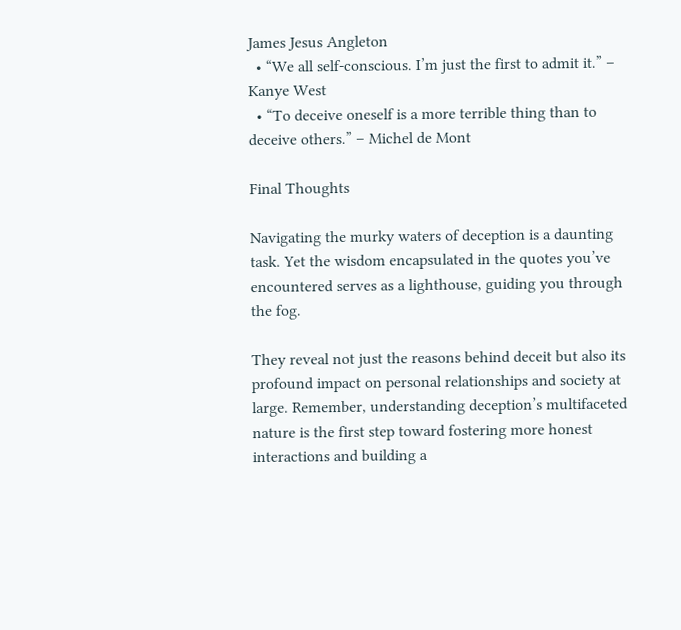James Jesus Angleton
  • “We all self-conscious. I’m just the first to admit it.” – Kanye West
  • “To deceive oneself is a more terrible thing than to deceive others.” – Michel de Mont

Final Thoughts

Navigating the murky waters of deception is a daunting task. Yet the wisdom encapsulated in the quotes you’ve encountered serves as a lighthouse, guiding you through the fog.

They reveal not just the reasons behind deceit but also its profound impact on personal relationships and society at large. Remember, understanding deception’s multifaceted nature is the first step toward fostering more honest interactions and building a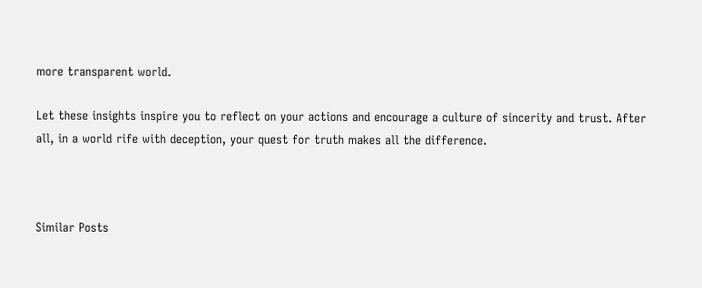more transparent world.

Let these insights inspire you to reflect on your actions and encourage a culture of sincerity and trust. After all, in a world rife with deception, your quest for truth makes all the difference.



Similar Posts